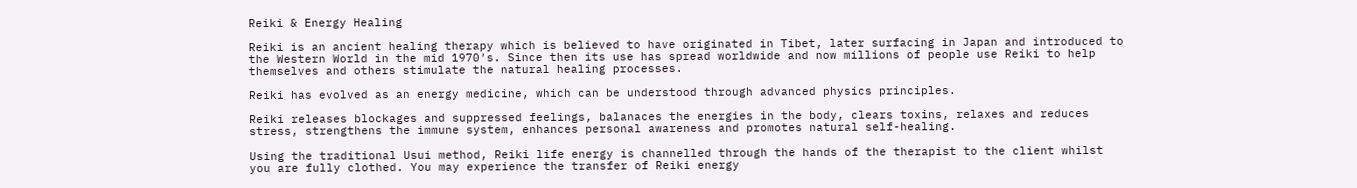Reiki & Energy Healing

Reiki is an ancient healing therapy which is believed to have originated in Tibet, later surfacing in Japan and introduced to the Western World in the mid 1970′s. Since then its use has spread worldwide and now millions of people use Reiki to help themselves and others stimulate the natural healing processes.

Reiki has evolved as an energy medicine, which can be understood through advanced physics principles.

Reiki releases blockages and suppressed feelings, balanaces the energies in the body, clears toxins, relaxes and reduces stress, strengthens the immune system, enhances personal awareness and promotes natural self-healing.

Using the traditional Usui method, Reiki life energy is channelled through the hands of the therapist to the client whilst you are fully clothed. You may experience the transfer of Reiki energy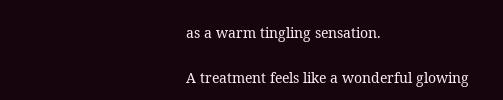as a warm tingling sensation.

A treatment feels like a wonderful glowing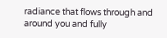radiance that flows through and around you and fully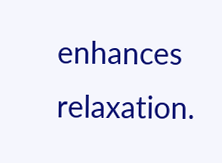enhances relaxation.